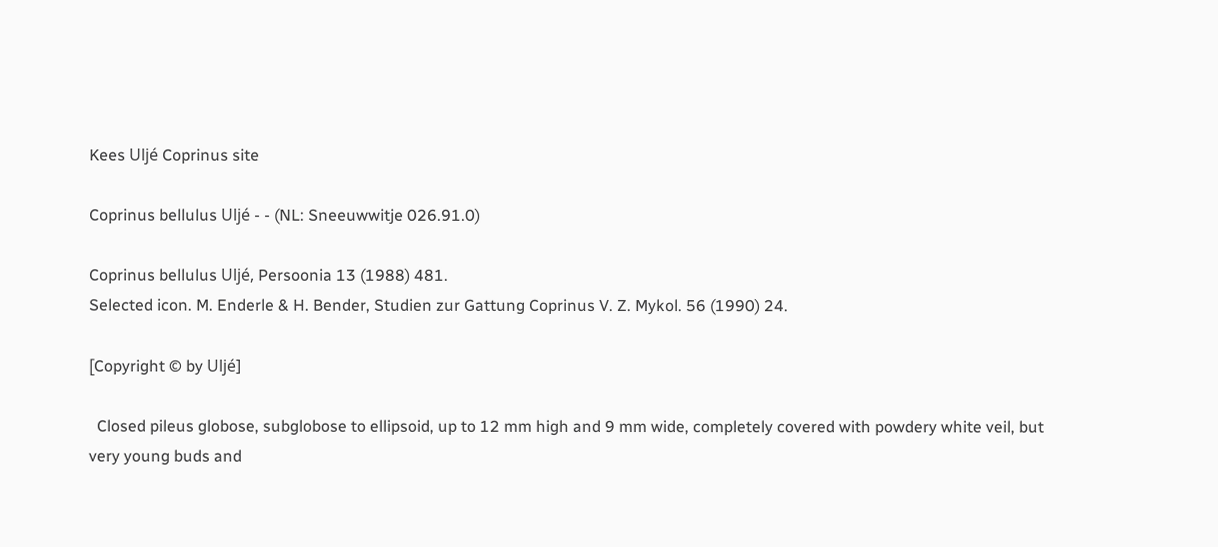Kees Uljé Coprinus site

Coprinus bellulus Uljé - - (NL: Sneeuwwitje 026.91.0)

Coprinus bellulus Uljé, Persoonia 13 (1988) 481.
Selected icon. M. Enderle & H. Bender, Studien zur Gattung Coprinus V. Z. Mykol. 56 (1990) 24.

[Copyright © by Uljé]

  Closed pileus globose, subglobose to ellipsoid, up to 12 mm high and 9 mm wide, completely covered with powdery white veil, but very young buds and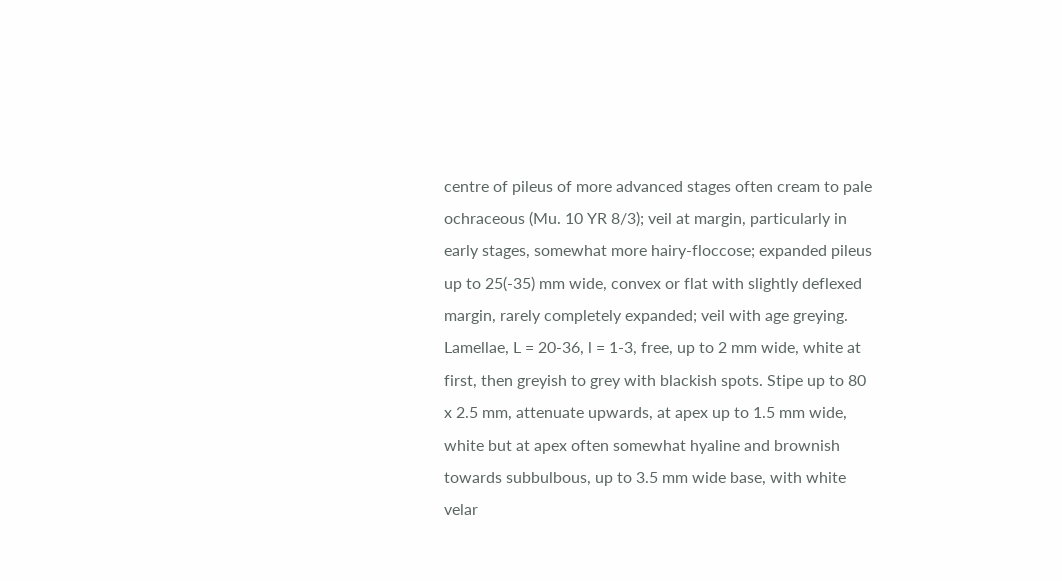centre of pileus of more advanced stages often cream to pale ochraceous (Mu. 10 YR 8/3); veil at margin, particularly in early stages, somewhat more hairy-floccose; expanded pileus up to 25(-35) mm wide, convex or flat with slightly deflexed margin, rarely completely expanded; veil with age greying. Lamellae, L = 20-36, l = 1-3, free, up to 2 mm wide, white at first, then greyish to grey with blackish spots. Stipe up to 80 x 2.5 mm, attenuate upwards, at apex up to 1.5 mm wide, white but at apex often somewhat hyaline and brownish towards subbulbous, up to 3.5 mm wide base, with white velar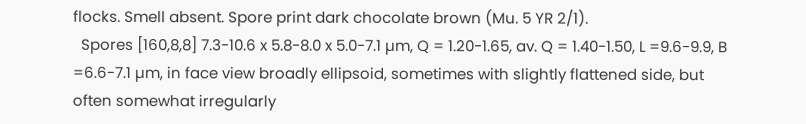flocks. Smell absent. Spore print dark chocolate brown (Mu. 5 YR 2/1).
  Spores [160,8,8] 7.3-10.6 x 5.8-8.0 x 5.0-7.1 µm, Q = 1.20-1.65, av. Q = 1.40-1.50, L =9.6-9.9, B =6.6-7.1 µm, in face view broadly ellipsoid, sometimes with slightly flattened side, but often somewhat irregularly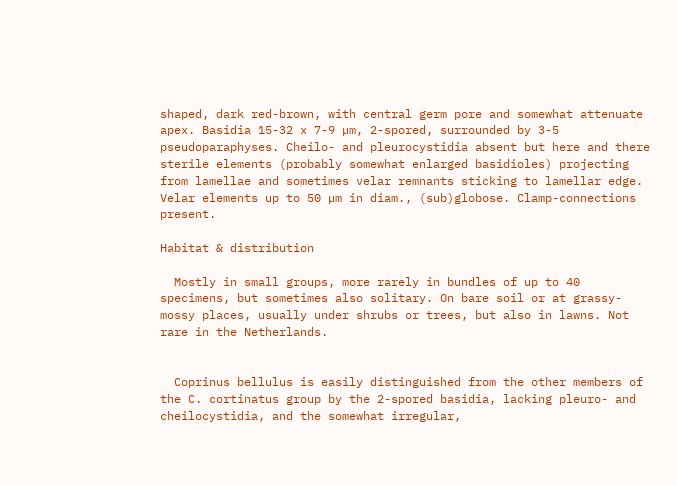shaped, dark red-brown, with central germ pore and somewhat attenuate apex. Basidia 15-32 x 7-9 µm, 2-spored, surrounded by 3-5 pseudoparaphyses. Cheilo- and pleurocystidia absent but here and there sterile elements (probably somewhat enlarged basidioles) projecting from lamellae and sometimes velar remnants sticking to lamellar edge. Velar elements up to 50 µm in diam., (sub)globose. Clamp-connections present.

Habitat & distribution

  Mostly in small groups, more rarely in bundles of up to 40 specimens, but sometimes also solitary. On bare soil or at grassy-mossy places, usually under shrubs or trees, but also in lawns. Not rare in the Netherlands.


  Coprinus bellulus is easily distinguished from the other members of the C. cortinatus group by the 2-spored basidia, lacking pleuro- and cheilocystidia, and the somewhat irregular,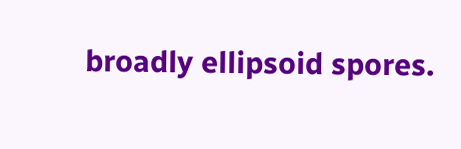broadly ellipsoid spores.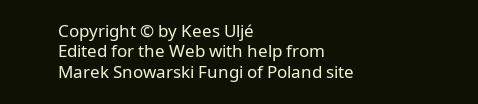Copyright © by Kees Uljé
Edited for the Web with help from Marek Snowarski Fungi of Poland site